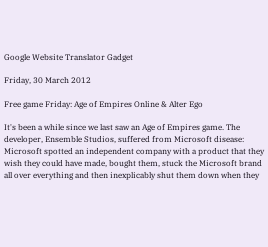Google Website Translator Gadget

Friday, 30 March 2012

Free game Friday: Age of Empires Online & Alter Ego

It's been a while since we last saw an Age of Empires game. The developer, Ensemble Studios, suffered from Microsoft disease: Microsoft spotted an independent company with a product that they wish they could have made, bought them, stuck the Microsoft brand all over everything and then inexplicably shut them down when they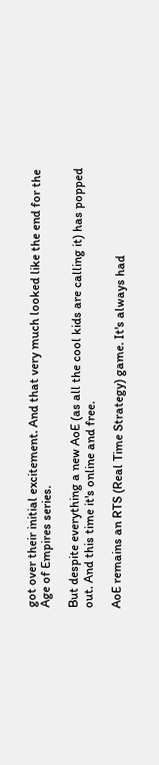got over their initial excitement. And that very much looked like the end for the Age of Empires series.

But despite everything a new AoE (as all the cool kids are calling it) has popped out. And this time it's online and free.

AoE remains an RTS (Real Time Strategy) game. It's always had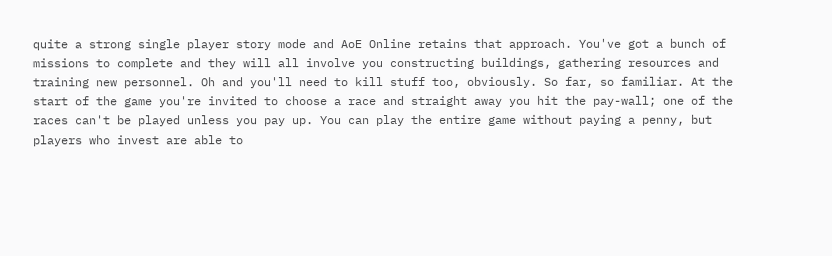quite a strong single player story mode and AoE Online retains that approach. You've got a bunch of missions to complete and they will all involve you constructing buildings, gathering resources and training new personnel. Oh and you'll need to kill stuff too, obviously. So far, so familiar. At the start of the game you're invited to choose a race and straight away you hit the pay-wall; one of the races can't be played unless you pay up. You can play the entire game without paying a penny, but players who invest are able to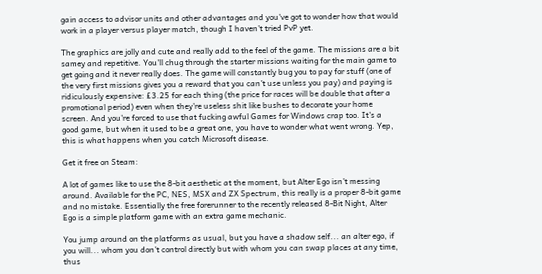gain access to advisor units and other advantages and you've got to wonder how that would work in a player versus player match, though I haven't tried PvP yet.

The graphics are jolly and cute and really add to the feel of the game. The missions are a bit samey and repetitive. You'll chug through the starter missions waiting for the main game to get going and it never really does. The game will constantly bug you to pay for stuff (one of the very first missions gives you a reward that you can't use unless you pay) and paying is ridiculously expensive: £3.25 for each thing (the price for races will be double that after a promotional period) even when they're useless shit like bushes to decorate your home screen. And you're forced to use that fucking awful Games for Windows crap too. It's a good game, but when it used to be a great one, you have to wonder what went wrong. Yep, this is what happens when you catch Microsoft disease.

Get it free on Steam:

A lot of games like to use the 8-bit aesthetic at the moment, but Alter Ego isn't messing around. Available for the PC, NES, MSX and ZX Spectrum, this really is a proper 8-bit game and no mistake. Essentially the free forerunner to the recently released 8-Bit Night, Alter Ego is a simple platform game with an extra game mechanic.

You jump around on the platforms as usual, but you have a shadow self... an alter ego, if you will... whom you don't control directly but with whom you can swap places at any time, thus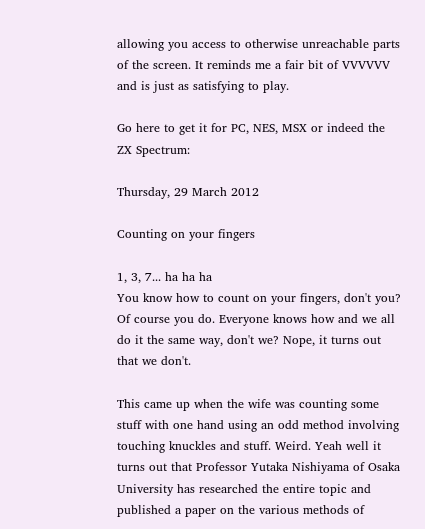allowing you access to otherwise unreachable parts of the screen. It reminds me a fair bit of VVVVVV and is just as satisfying to play.

Go here to get it for PC, NES, MSX or indeed the ZX Spectrum:

Thursday, 29 March 2012

Counting on your fingers

1, 3, 7... ha ha ha
You know how to count on your fingers, don't you? Of course you do. Everyone knows how and we all do it the same way, don't we? Nope, it turns out that we don't.

This came up when the wife was counting some stuff with one hand using an odd method involving touching knuckles and stuff. Weird. Yeah well it turns out that Professor Yutaka Nishiyama of Osaka University has researched the entire topic and published a paper on the various methods of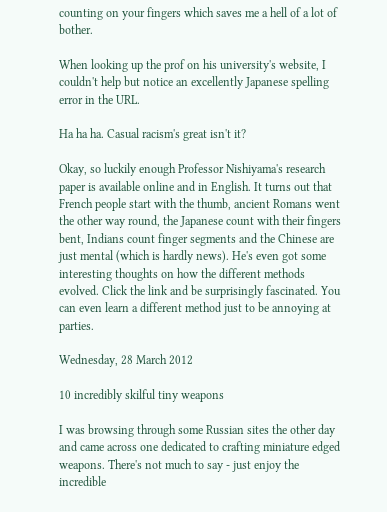counting on your fingers which saves me a hell of a lot of bother.

When looking up the prof on his university's website, I couldn't help but notice an excellently Japanese spelling error in the URL.

Ha ha ha. Casual racism's great isn't it?

Okay, so luckily enough Professor Nishiyama's research paper is available online and in English. It turns out that French people start with the thumb, ancient Romans went the other way round, the Japanese count with their fingers bent, Indians count finger segments and the Chinese are just mental (which is hardly news). He's even got some interesting thoughts on how the different methods evolved. Click the link and be surprisingly fascinated. You can even learn a different method just to be annoying at parties.

Wednesday, 28 March 2012

10 incredibly skilful tiny weapons

I was browsing through some Russian sites the other day and came across one dedicated to crafting miniature edged weapons. There's not much to say - just enjoy the incredible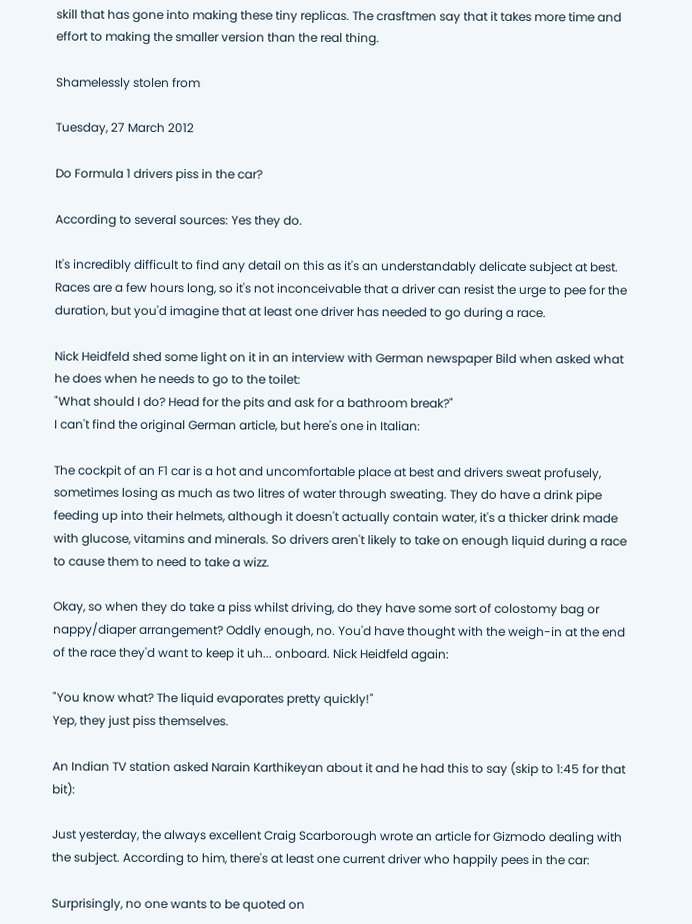skill that has gone into making these tiny replicas. The crasftmen say that it takes more time and effort to making the smaller version than the real thing.

Shamelessly stolen from

Tuesday, 27 March 2012

Do Formula 1 drivers piss in the car?

According to several sources: Yes they do.

It's incredibly difficult to find any detail on this as it's an understandably delicate subject at best. Races are a few hours long, so it's not inconceivable that a driver can resist the urge to pee for the duration, but you'd imagine that at least one driver has needed to go during a race.

Nick Heidfeld shed some light on it in an interview with German newspaper Bild when asked what he does when he needs to go to the toilet:
"What should I do? Head for the pits and ask for a bathroom break?"
I can't find the original German article, but here's one in Italian:

The cockpit of an F1 car is a hot and uncomfortable place at best and drivers sweat profusely, sometimes losing as much as two litres of water through sweating. They do have a drink pipe feeding up into their helmets, although it doesn't actually contain water, it's a thicker drink made with glucose, vitamins and minerals. So drivers aren't likely to take on enough liquid during a race to cause them to need to take a wizz.

Okay, so when they do take a piss whilst driving, do they have some sort of colostomy bag or nappy/diaper arrangement? Oddly enough, no. You'd have thought with the weigh-in at the end of the race they'd want to keep it uh... onboard. Nick Heidfeld again:

"You know what? The liquid evaporates pretty quickly!"
Yep, they just piss themselves.

An Indian TV station asked Narain Karthikeyan about it and he had this to say (skip to 1:45 for that bit):

Just yesterday, the always excellent Craig Scarborough wrote an article for Gizmodo dealing with the subject. According to him, there's at least one current driver who happily pees in the car:

Surprisingly, no one wants to be quoted on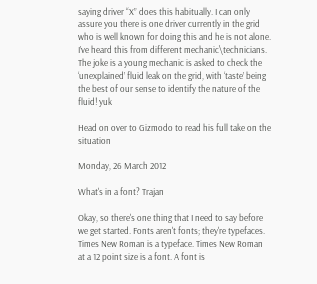saying driver “X” does this habitually. I can only assure you there is one driver currently in the grid who is well known for doing this and he is not alone. I’ve heard this from different mechanic\technicians.
The joke is a young mechanic is asked to check the ‘unexplained’ fluid leak on the grid, with ‘taste’ being the best of our sense to identify the nature of the fluid! yuk

Head on over to Gizmodo to read his full take on the situation

Monday, 26 March 2012

What's in a font? Trajan

Okay, so there's one thing that I need to say before we get started. Fonts aren't fonts; they're typefaces. Times New Roman is a typeface. Times New Roman at a 12 point size is a font. A font is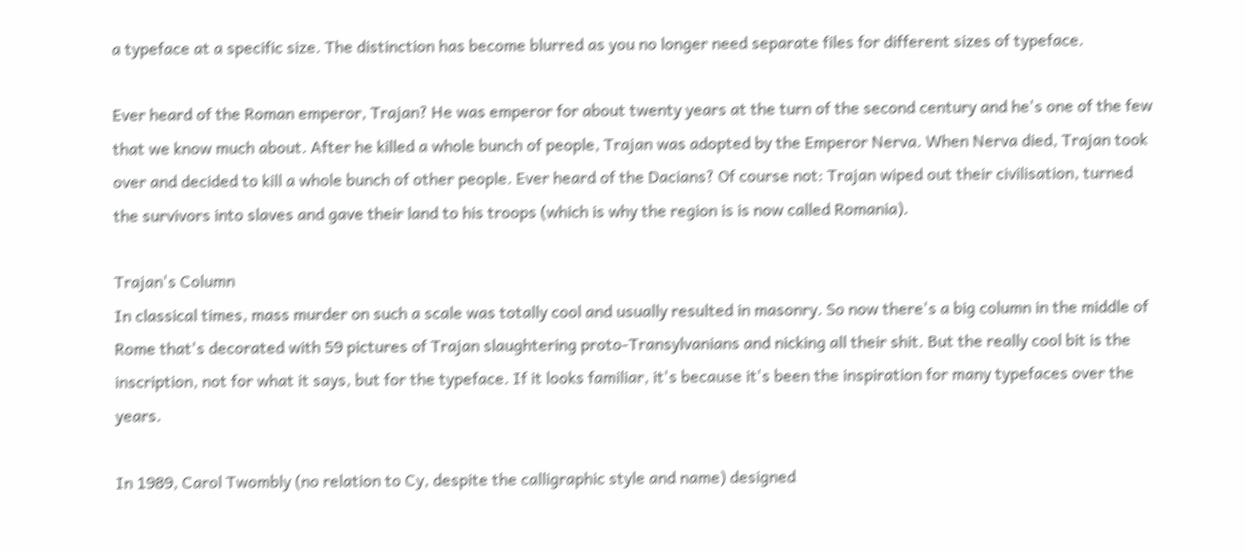a typeface at a specific size. The distinction has become blurred as you no longer need separate files for different sizes of typeface.

Ever heard of the Roman emperor, Trajan? He was emperor for about twenty years at the turn of the second century and he's one of the few that we know much about. After he killed a whole bunch of people, Trajan was adopted by the Emperor Nerva. When Nerva died, Trajan took over and decided to kill a whole bunch of other people. Ever heard of the Dacians? Of course not: Trajan wiped out their civilisation, turned the survivors into slaves and gave their land to his troops (which is why the region is is now called Romania).

Trajan's Column
In classical times, mass murder on such a scale was totally cool and usually resulted in masonry. So now there's a big column in the middle of Rome that's decorated with 59 pictures of Trajan slaughtering proto-Transylvanians and nicking all their shit. But the really cool bit is the inscription, not for what it says, but for the typeface. If it looks familiar, it's because it's been the inspiration for many typefaces over the years.

In 1989, Carol Twombly (no relation to Cy, despite the calligraphic style and name) designed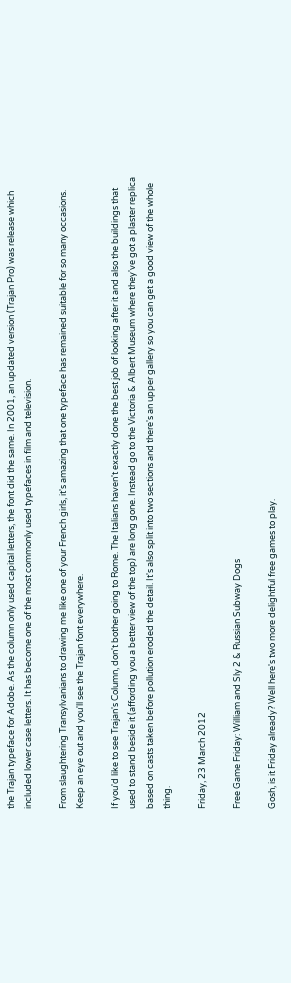the Trajan typeface for Adobe. As the column only used capital letters, the font did the same. In 2001, an updated version (Trajan Pro) was release which included lower case letters. It has become one of the most commonly used typefaces in film and television.

From slaughtering Transylvanians to drawing me like one of your French girls, it's amazing that one typeface has remained suitable for so many occasions. Keep an eye out and you'll see the Trajan font everywhere.

If you'd like to see Trajan's Column, don't bother going to Rome. The Italians haven't exactly done the best job of looking after it and also the buildings that used to stand beside it (affording you a better view of the top) are long gone. Instead go to the Victoria & Albert Museum where they've got a plaster replica based on casts taken before pollution eroded the detail. It's also split into two sections and there's an upper gallery so you can get a good view of the whole thing.

Friday, 23 March 2012

Free Game Friday: William and Sly 2 & Russian Subway Dogs

Gosh, is it Friday already? Well here's two more delightful free games to play.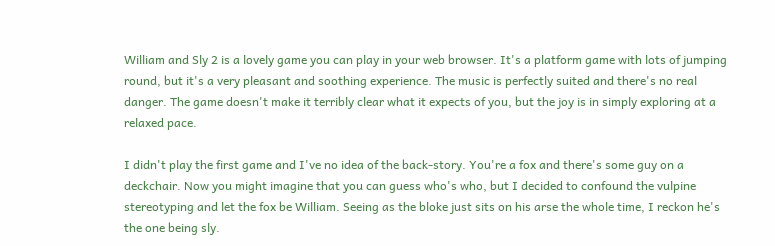William and Sly 2 is a lovely game you can play in your web browser. It's a platform game with lots of jumping round, but it's a very pleasant and soothing experience. The music is perfectly suited and there's no real danger. The game doesn't make it terribly clear what it expects of you, but the joy is in simply exploring at a relaxed pace.

I didn't play the first game and I've no idea of the back-story. You're a fox and there's some guy on a deckchair. Now you might imagine that you can guess who's who, but I decided to confound the vulpine stereotyping and let the fox be William. Seeing as the bloke just sits on his arse the whole time, I reckon he's the one being sly.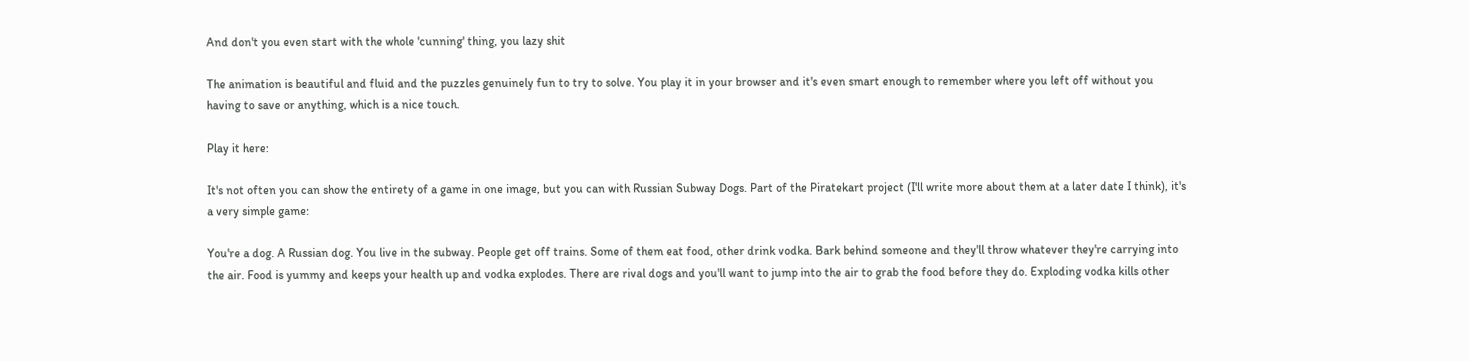And don't you even start with the whole 'cunning' thing, you lazy shit

The animation is beautiful and fluid and the puzzles genuinely fun to try to solve. You play it in your browser and it's even smart enough to remember where you left off without you having to save or anything, which is a nice touch.

Play it here:

It's not often you can show the entirety of a game in one image, but you can with Russian Subway Dogs. Part of the Piratekart project (I'll write more about them at a later date I think), it's a very simple game:

You're a dog. A Russian dog. You live in the subway. People get off trains. Some of them eat food, other drink vodka. Bark behind someone and they'll throw whatever they're carrying into the air. Food is yummy and keeps your health up and vodka explodes. There are rival dogs and you'll want to jump into the air to grab the food before they do. Exploding vodka kills other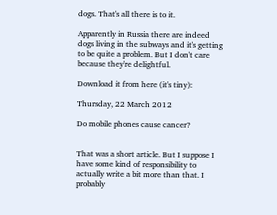dogs. That's all there is to it.

Apparently in Russia there are indeed dogs living in the subways and it's getting to be quite a problem. But I don't care because they're delightful.

Download it from here (it's tiny):

Thursday, 22 March 2012

Do mobile phones cause cancer?


That was a short article. But I suppose I have some kind of responsibility to actually write a bit more than that. I probably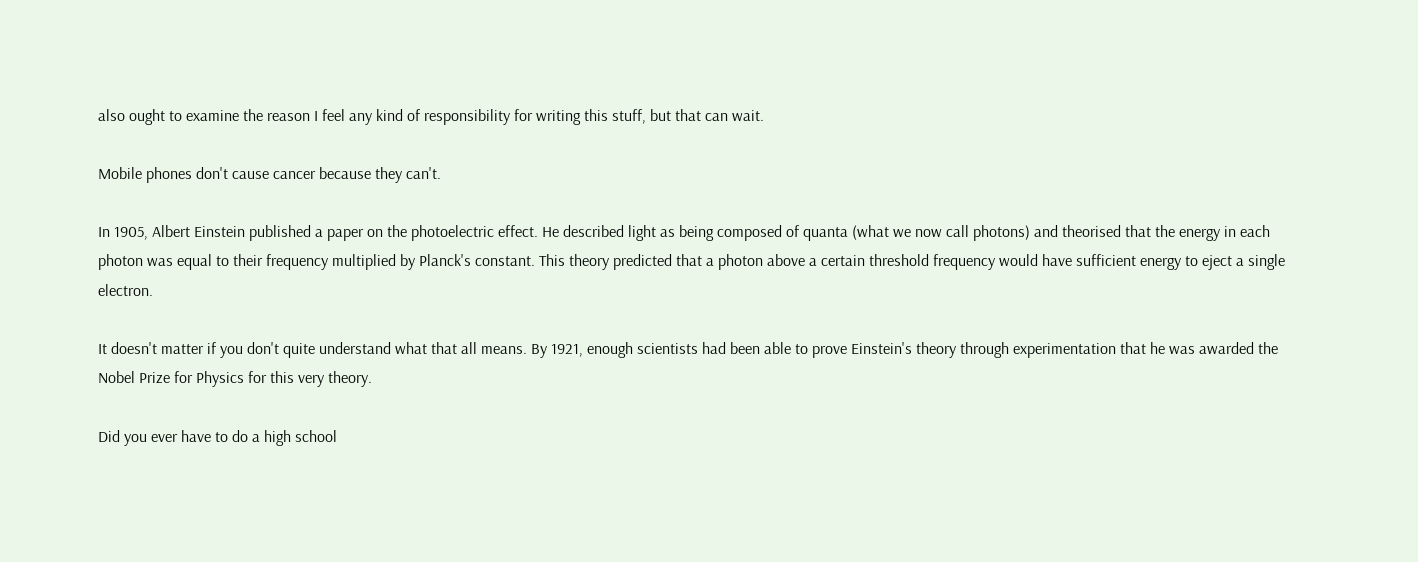also ought to examine the reason I feel any kind of responsibility for writing this stuff, but that can wait.

Mobile phones don't cause cancer because they can't.

In 1905, Albert Einstein published a paper on the photoelectric effect. He described light as being composed of quanta (what we now call photons) and theorised that the energy in each photon was equal to their frequency multiplied by Planck's constant. This theory predicted that a photon above a certain threshold frequency would have sufficient energy to eject a single electron.

It doesn't matter if you don't quite understand what that all means. By 1921, enough scientists had been able to prove Einstein's theory through experimentation that he was awarded the Nobel Prize for Physics for this very theory.

Did you ever have to do a high school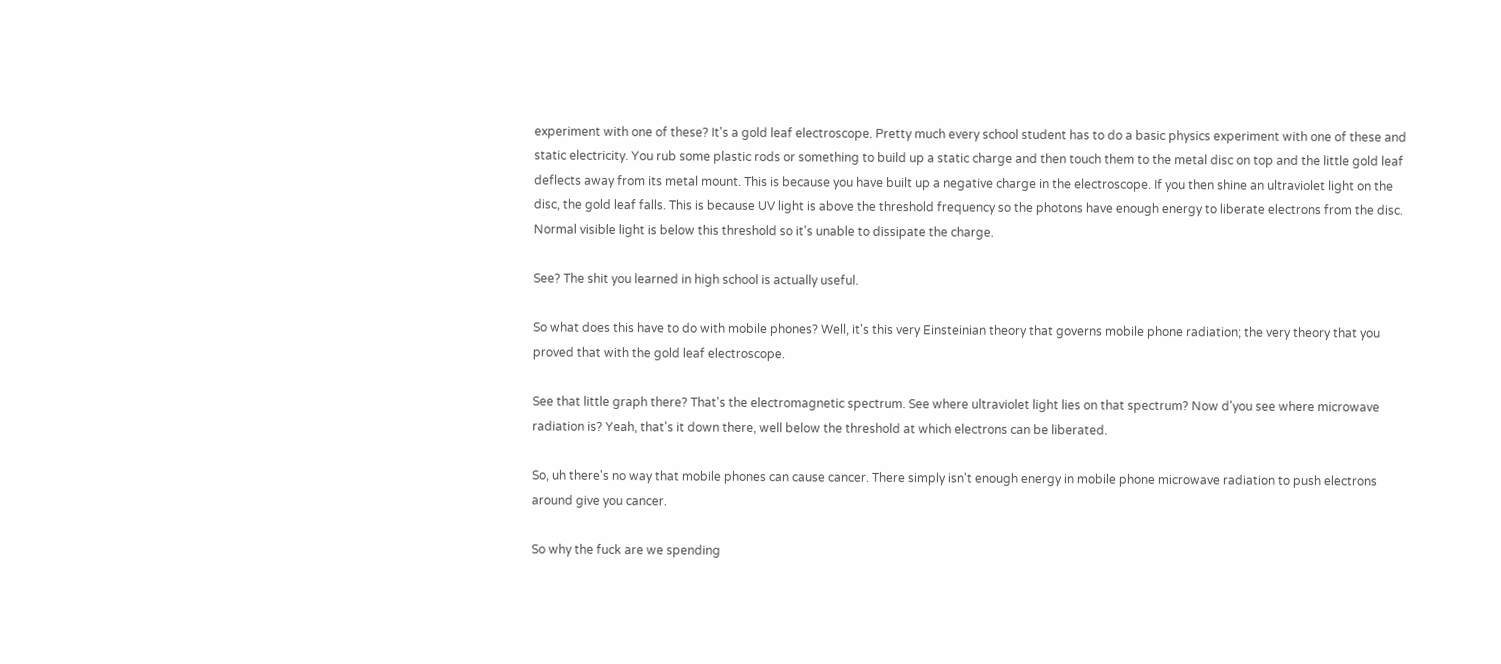experiment with one of these? It's a gold leaf electroscope. Pretty much every school student has to do a basic physics experiment with one of these and static electricity. You rub some plastic rods or something to build up a static charge and then touch them to the metal disc on top and the little gold leaf deflects away from its metal mount. This is because you have built up a negative charge in the electroscope. If you then shine an ultraviolet light on the disc, the gold leaf falls. This is because UV light is above the threshold frequency so the photons have enough energy to liberate electrons from the disc. Normal visible light is below this threshold so it's unable to dissipate the charge.

See? The shit you learned in high school is actually useful.

So what does this have to do with mobile phones? Well, it's this very Einsteinian theory that governs mobile phone radiation; the very theory that you proved that with the gold leaf electroscope.

See that little graph there? That's the electromagnetic spectrum. See where ultraviolet light lies on that spectrum? Now d'you see where microwave radiation is? Yeah, that's it down there, well below the threshold at which electrons can be liberated.

So, uh there's no way that mobile phones can cause cancer. There simply isn't enough energy in mobile phone microwave radiation to push electrons around give you cancer.

So why the fuck are we spending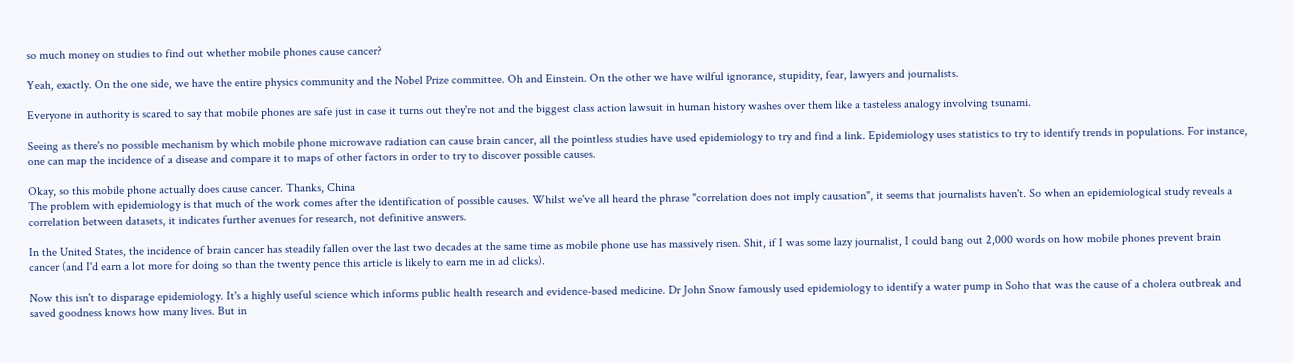so much money on studies to find out whether mobile phones cause cancer?

Yeah, exactly. On the one side, we have the entire physics community and the Nobel Prize committee. Oh and Einstein. On the other we have wilful ignorance, stupidity, fear, lawyers and journalists.

Everyone in authority is scared to say that mobile phones are safe just in case it turns out they're not and the biggest class action lawsuit in human history washes over them like a tasteless analogy involving tsunami.

Seeing as there's no possible mechanism by which mobile phone microwave radiation can cause brain cancer, all the pointless studies have used epidemiology to try and find a link. Epidemiology uses statistics to try to identify trends in populations. For instance, one can map the incidence of a disease and compare it to maps of other factors in order to try to discover possible causes.

Okay, so this mobile phone actually does cause cancer. Thanks, China
The problem with epidemiology is that much of the work comes after the identification of possible causes. Whilst we've all heard the phrase "correlation does not imply causation", it seems that journalists haven't. So when an epidemiological study reveals a correlation between datasets, it indicates further avenues for research, not definitive answers.

In the United States, the incidence of brain cancer has steadily fallen over the last two decades at the same time as mobile phone use has massively risen. Shit, if I was some lazy journalist, I could bang out 2,000 words on how mobile phones prevent brain cancer (and I'd earn a lot more for doing so than the twenty pence this article is likely to earn me in ad clicks).

Now this isn't to disparage epidemiology. It's a highly useful science which informs public health research and evidence-based medicine. Dr John Snow famously used epidemiology to identify a water pump in Soho that was the cause of a cholera outbreak and saved goodness knows how many lives. But in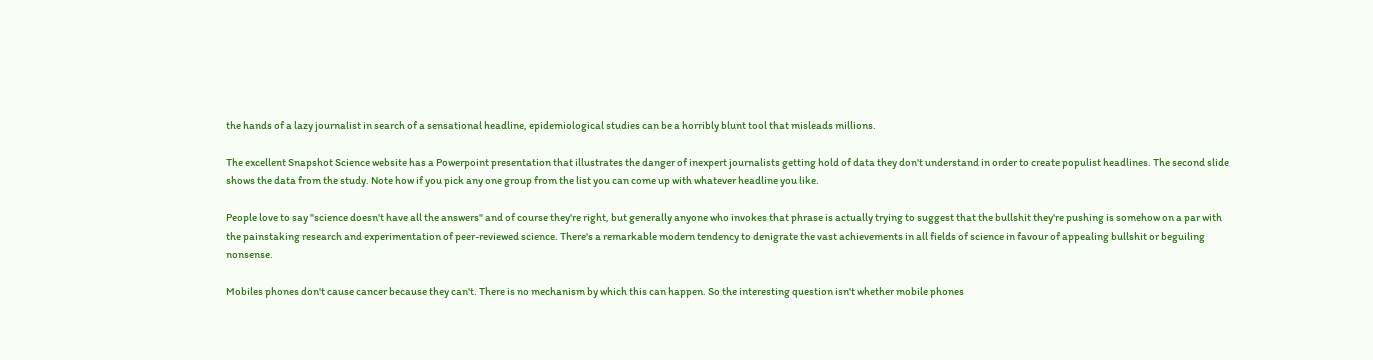the hands of a lazy journalist in search of a sensational headline, epidemiological studies can be a horribly blunt tool that misleads millions.

The excellent Snapshot Science website has a Powerpoint presentation that illustrates the danger of inexpert journalists getting hold of data they don't understand in order to create populist headlines. The second slide shows the data from the study. Note how if you pick any one group from the list you can come up with whatever headline you like.

People love to say "science doesn't have all the answers" and of course they're right, but generally anyone who invokes that phrase is actually trying to suggest that the bullshit they're pushing is somehow on a par with the painstaking research and experimentation of peer-reviewed science. There's a remarkable modern tendency to denigrate the vast achievements in all fields of science in favour of appealing bullshit or beguiling nonsense.

Mobiles phones don't cause cancer because they can't. There is no mechanism by which this can happen. So the interesting question isn't whether mobile phones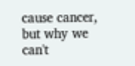cause cancer, but why we can't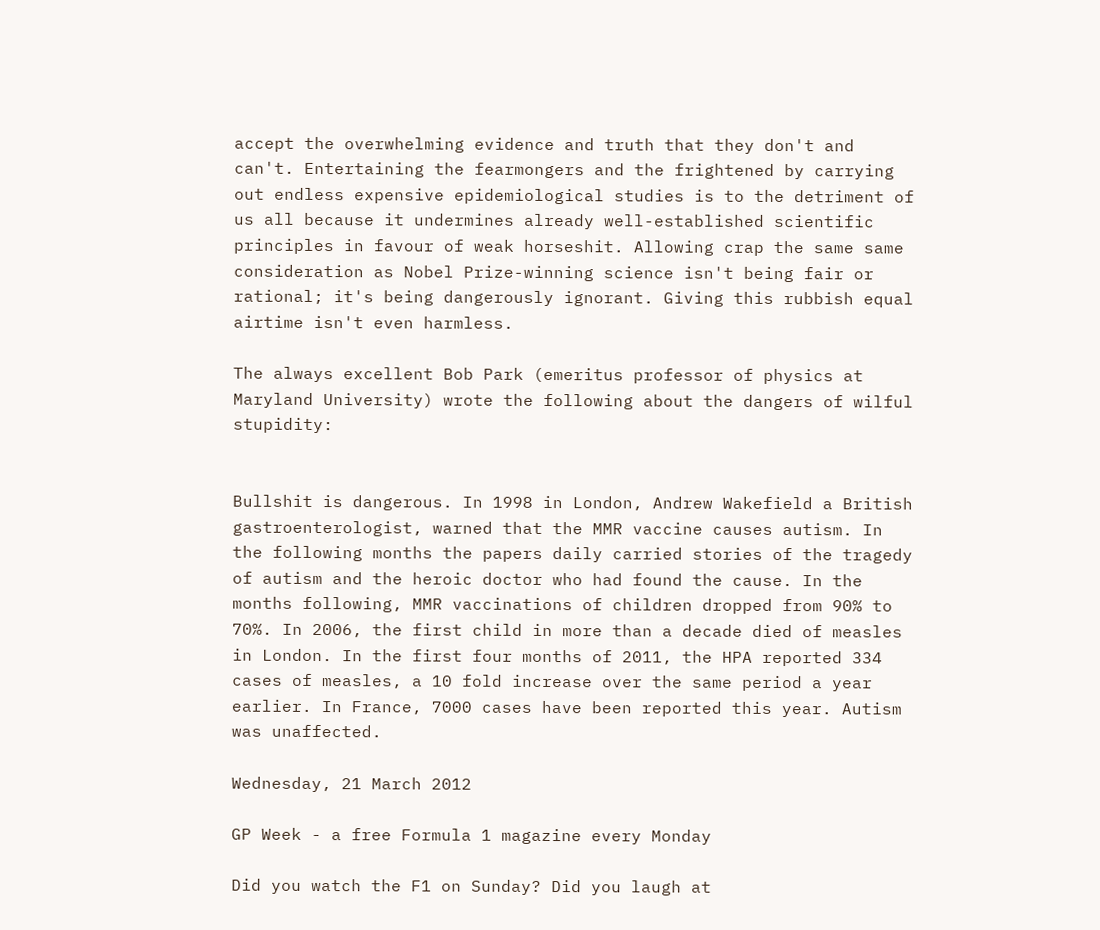accept the overwhelming evidence and truth that they don't and can't. Entertaining the fearmongers and the frightened by carrying out endless expensive epidemiological studies is to the detriment of us all because it undermines already well-established scientific principles in favour of weak horseshit. Allowing crap the same same consideration as Nobel Prize-winning science isn't being fair or rational; it's being dangerously ignorant. Giving this rubbish equal airtime isn't even harmless.

The always excellent Bob Park (emeritus professor of physics at Maryland University) wrote the following about the dangers of wilful stupidity:


Bullshit is dangerous. In 1998 in London, Andrew Wakefield a British gastroenterologist, warned that the MMR vaccine causes autism. In the following months the papers daily carried stories of the tragedy of autism and the heroic doctor who had found the cause. In the months following, MMR vaccinations of children dropped from 90% to 70%. In 2006, the first child in more than a decade died of measles in London. In the first four months of 2011, the HPA reported 334 cases of measles, a 10 fold increase over the same period a year earlier. In France, 7000 cases have been reported this year. Autism was unaffected.

Wednesday, 21 March 2012

GP Week - a free Formula 1 magazine every Monday

Did you watch the F1 on Sunday? Did you laugh at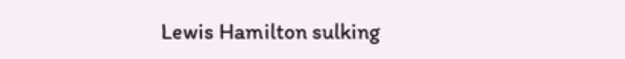Lewis Hamilton sulking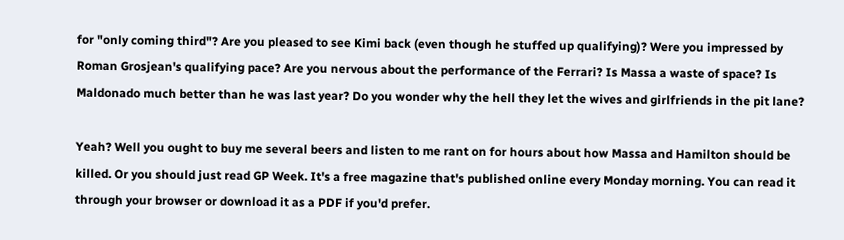for "only coming third"? Are you pleased to see Kimi back (even though he stuffed up qualifying)? Were you impressed by Roman Grosjean's qualifying pace? Are you nervous about the performance of the Ferrari? Is Massa a waste of space? Is Maldonado much better than he was last year? Do you wonder why the hell they let the wives and girlfriends in the pit lane?

Yeah? Well you ought to buy me several beers and listen to me rant on for hours about how Massa and Hamilton should be killed. Or you should just read GP Week. It's a free magazine that's published online every Monday morning. You can read it through your browser or download it as a PDF if you'd prefer.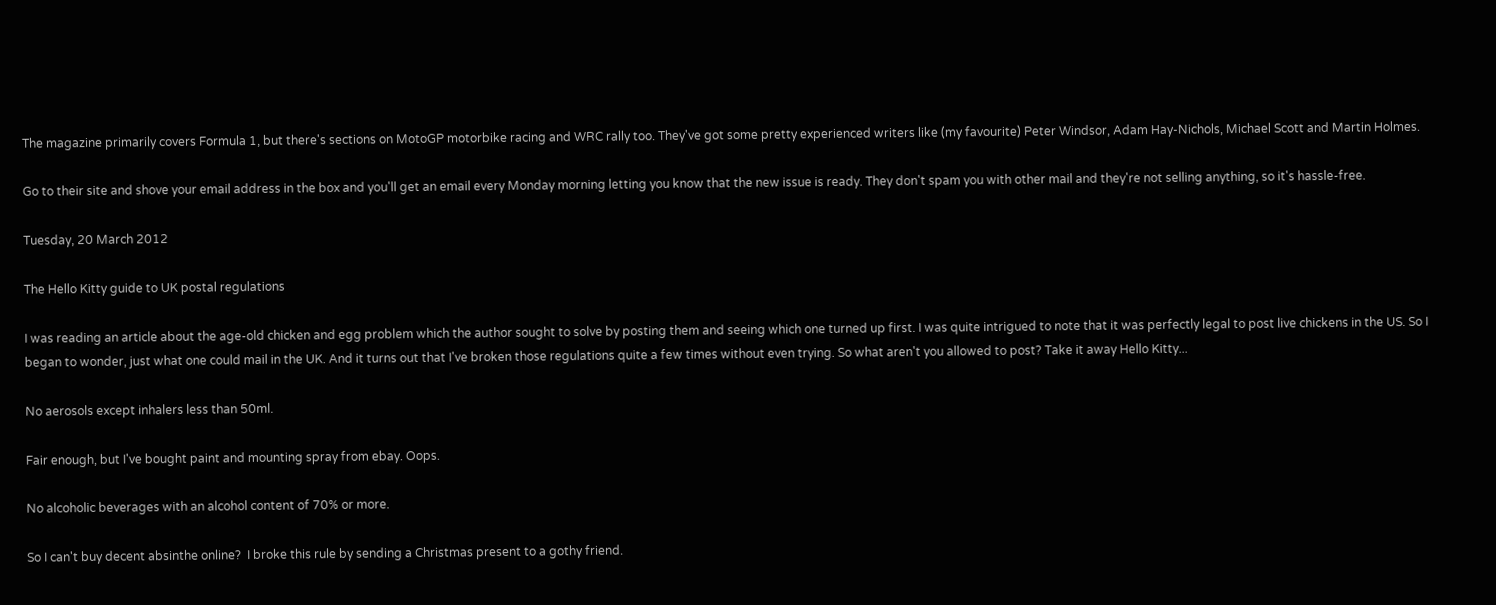The magazine primarily covers Formula 1, but there's sections on MotoGP motorbike racing and WRC rally too. They've got some pretty experienced writers like (my favourite) Peter Windsor, Adam Hay-Nichols, Michael Scott and Martin Holmes.

Go to their site and shove your email address in the box and you'll get an email every Monday morning letting you know that the new issue is ready. They don't spam you with other mail and they're not selling anything, so it's hassle-free.

Tuesday, 20 March 2012

The Hello Kitty guide to UK postal regulations

I was reading an article about the age-old chicken and egg problem which the author sought to solve by posting them and seeing which one turned up first. I was quite intrigued to note that it was perfectly legal to post live chickens in the US. So I began to wonder, just what one could mail in the UK. And it turns out that I've broken those regulations quite a few times without even trying. So what aren't you allowed to post? Take it away Hello Kitty...

No aerosols except inhalers less than 50ml.

Fair enough, but I've bought paint and mounting spray from ebay. Oops.

No alcoholic beverages with an alcohol content of 70% or more.

So I can't buy decent absinthe online?  I broke this rule by sending a Christmas present to a gothy friend.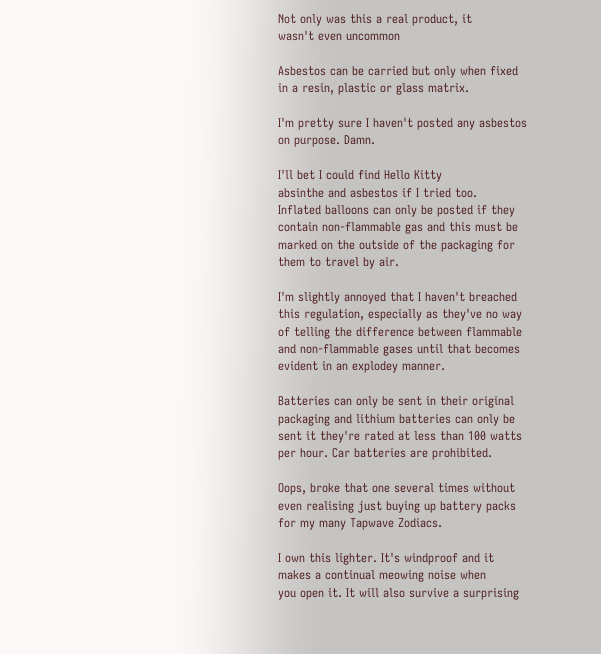Not only was this a real product, it
wasn't even uncommon

Asbestos can be carried but only when fixed in a resin, plastic or glass matrix.

I'm pretty sure I haven't posted any asbestos on purpose. Damn.

I'll bet I could find Hello Kitty
absinthe and asbestos if I tried too.
Inflated balloons can only be posted if they contain non-flammable gas and this must be marked on the outside of the packaging for them to travel by air.

I'm slightly annoyed that I haven't breached this regulation, especially as they've no way of telling the difference between flammable and non-flammable gases until that becomes evident in an explodey manner.

Batteries can only be sent in their original packaging and lithium batteries can only be sent it they're rated at less than 100 watts per hour. Car batteries are prohibited.

Oops, broke that one several times without even realising just buying up battery packs for my many Tapwave Zodiacs.

I own this lighter. It's windproof and it
makes a continual meowing noise when
you open it. It will also survive a surprising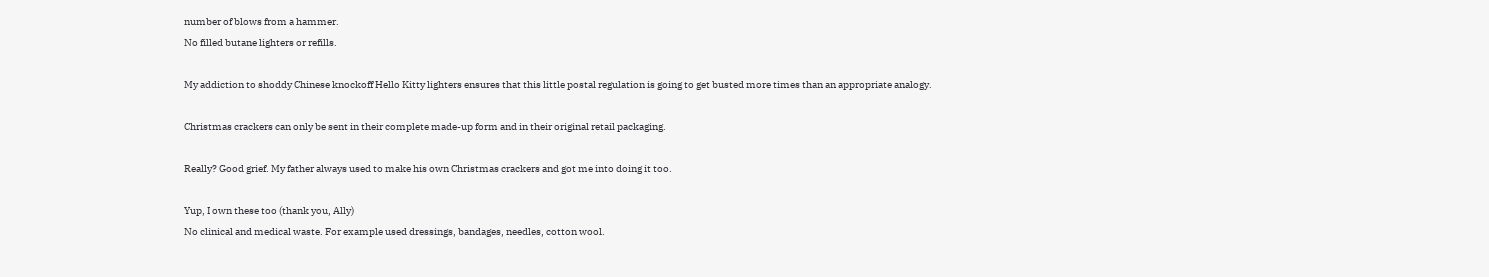number of blows from a hammer.
No filled butane lighters or refills.

My addiction to shoddy Chinese knockoff Hello Kitty lighters ensures that this little postal regulation is going to get busted more times than an appropriate analogy.

Christmas crackers can only be sent in their complete made-up form and in their original retail packaging.

Really? Good grief. My father always used to make his own Christmas crackers and got me into doing it too.

Yup, I own these too (thank you, Ally)
No clinical and medical waste. For example used dressings, bandages, needles, cotton wool.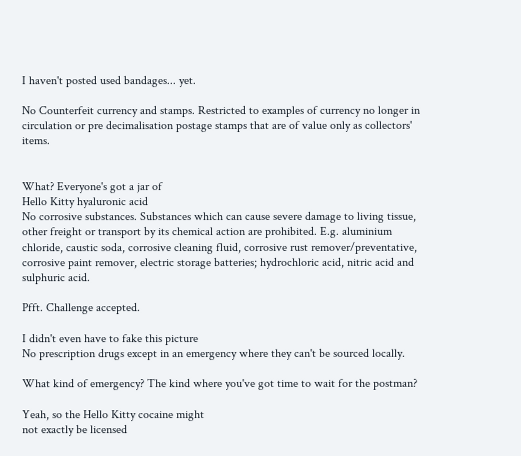I haven't posted used bandages... yet.

No Counterfeit currency and stamps. Restricted to examples of currency no longer in circulation or pre decimalisation postage stamps that are of value only as collectors' items.


What? Everyone's got a jar of
Hello Kitty hyaluronic acid
No corrosive substances. Substances which can cause severe damage to living tissue, other freight or transport by its chemical action are prohibited. E.g. aluminium chloride, caustic soda, corrosive cleaning fluid, corrosive rust remover/preventative, corrosive paint remover, electric storage batteries; hydrochloric acid, nitric acid and sulphuric acid.

Pfft. Challenge accepted.

I didn't even have to fake this picture
No prescription drugs except in an emergency where they can't be sourced locally.

What kind of emergency? The kind where you've got time to wait for the postman?

Yeah, so the Hello Kitty cocaine might
not exactly be licensed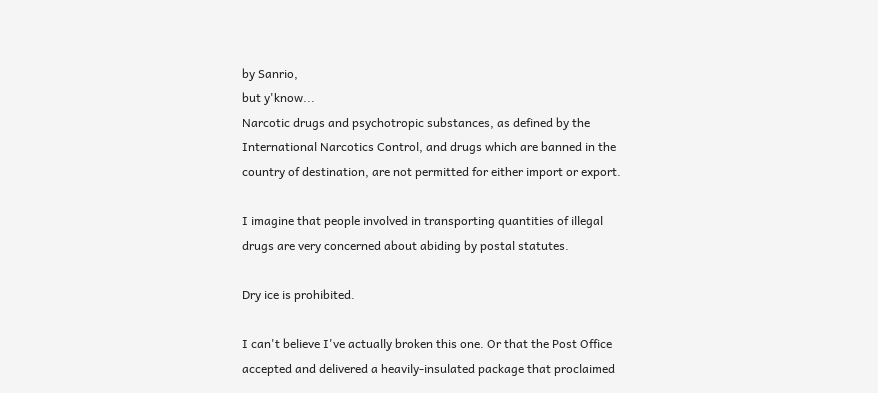by Sanrio,
but y'know...
Narcotic drugs and psychotropic substances, as defined by the International Narcotics Control, and drugs which are banned in the country of destination, are not permitted for either import or export.

I imagine that people involved in transporting quantities of illegal drugs are very concerned about abiding by postal statutes.

Dry ice is prohibited.

I can't believe I've actually broken this one. Or that the Post Office accepted and delivered a heavily-insulated package that proclaimed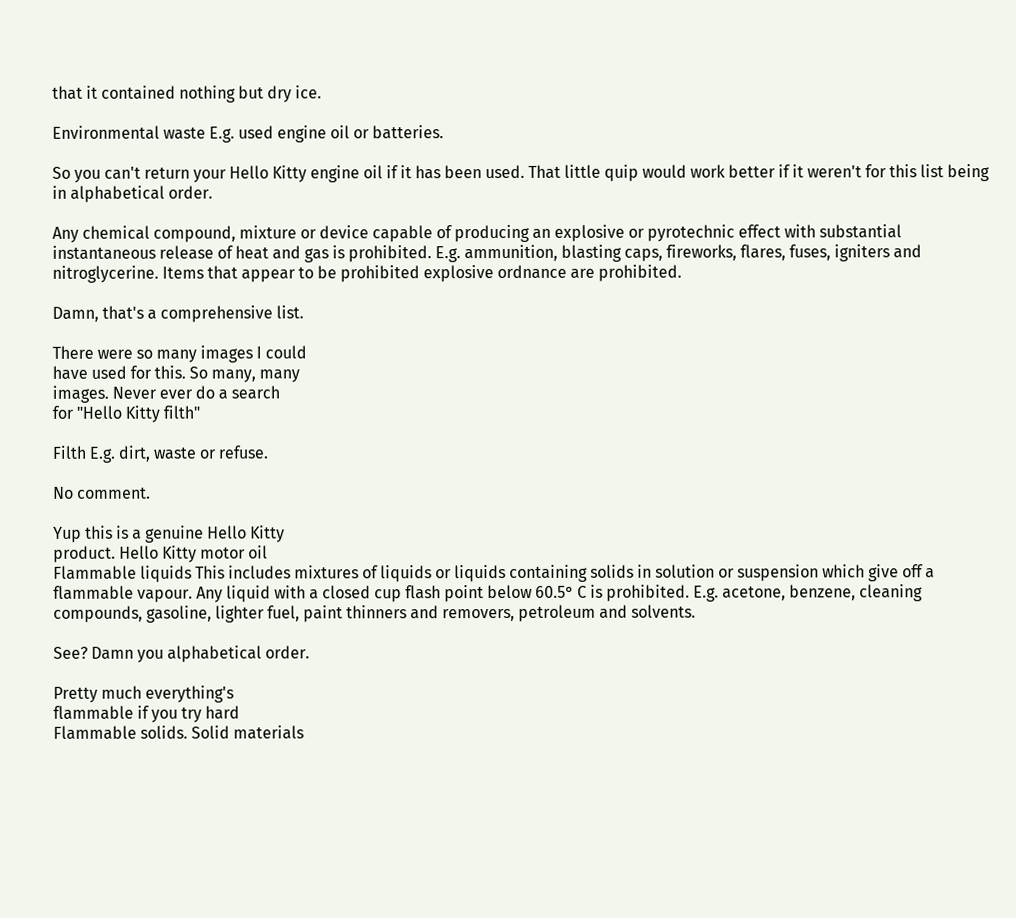that it contained nothing but dry ice.

Environmental waste E.g. used engine oil or batteries.

So you can't return your Hello Kitty engine oil if it has been used. That little quip would work better if it weren't for this list being in alphabetical order.

Any chemical compound, mixture or device capable of producing an explosive or pyrotechnic effect with substantial instantaneous release of heat and gas is prohibited. E.g. ammunition, blasting caps, fireworks, flares, fuses, igniters and nitroglycerine. Items that appear to be prohibited explosive ordnance are prohibited.

Damn, that's a comprehensive list.

There were so many images I could
have used for this. So many, many
images. Never ever do a search
for "Hello Kitty filth"

Filth E.g. dirt, waste or refuse.

No comment.

Yup this is a genuine Hello Kitty
product. Hello Kitty motor oil
Flammable liquids This includes mixtures of liquids or liquids containing solids in solution or suspension which give off a flammable vapour. Any liquid with a closed cup flash point below 60.5° C is prohibited. E.g. acetone, benzene, cleaning compounds, gasoline, lighter fuel, paint thinners and removers, petroleum and solvents.

See? Damn you alphabetical order.

Pretty much everything's
flammable if you try hard
Flammable solids. Solid materials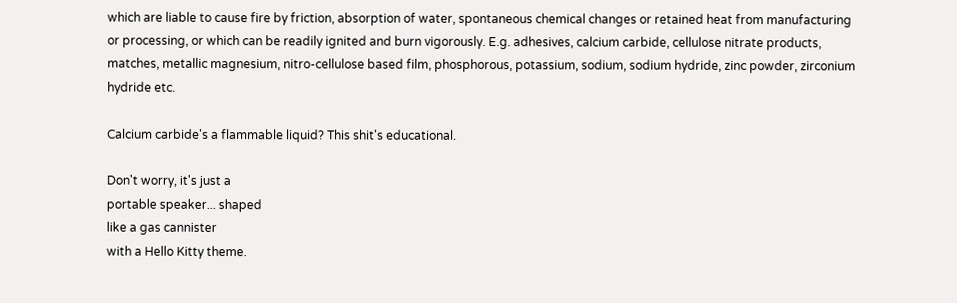which are liable to cause fire by friction, absorption of water, spontaneous chemical changes or retained heat from manufacturing or processing, or which can be readily ignited and burn vigorously. E.g. adhesives, calcium carbide, cellulose nitrate products, matches, metallic magnesium, nitro-cellulose based film, phosphorous, potassium, sodium, sodium hydride, zinc powder, zirconium hydride etc.

Calcium carbide's a flammable liquid? This shit's educational.

Don't worry, it's just a
portable speaker... shaped
like a gas cannister
with a Hello Kitty theme.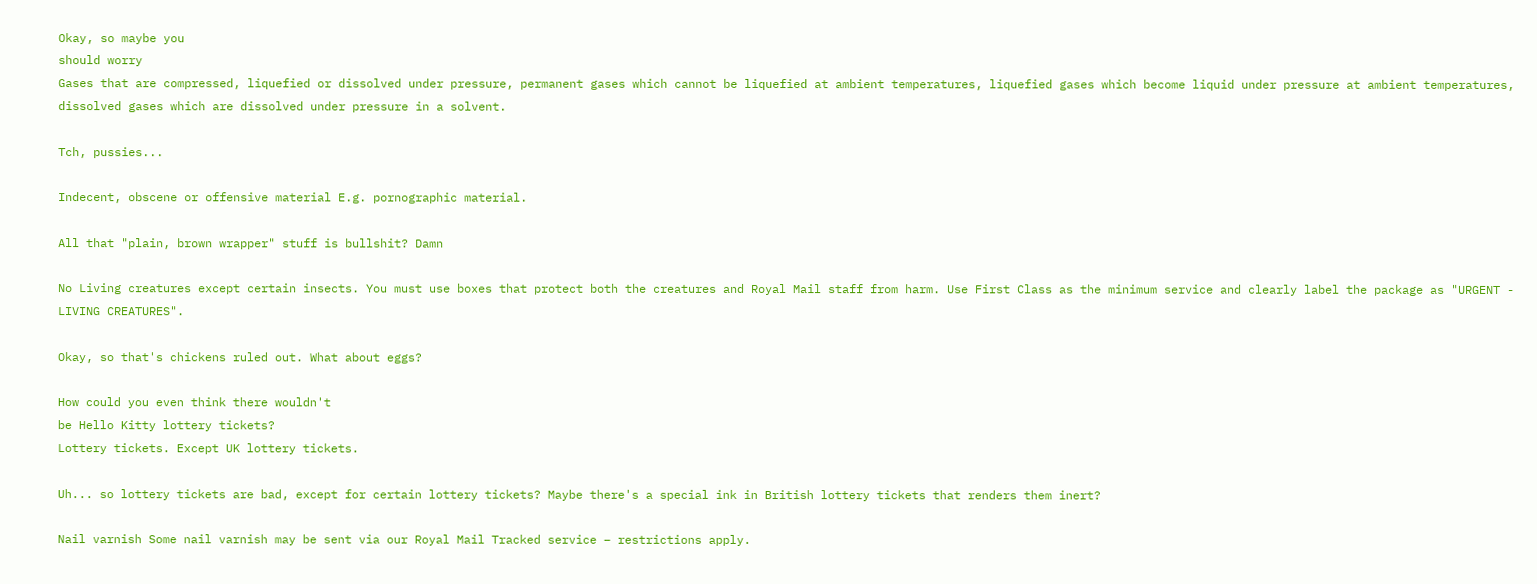Okay, so maybe you
should worry
Gases that are compressed, liquefied or dissolved under pressure, permanent gases which cannot be liquefied at ambient temperatures, liquefied gases which become liquid under pressure at ambient temperatures, dissolved gases which are dissolved under pressure in a solvent.

Tch, pussies...

Indecent, obscene or offensive material E.g. pornographic material.

All that "plain, brown wrapper" stuff is bullshit? Damn

No Living creatures except certain insects. You must use boxes that protect both the creatures and Royal Mail staff from harm. Use First Class as the minimum service and clearly label the package as "URGENT - LIVING CREATURES".

Okay, so that's chickens ruled out. What about eggs?

How could you even think there wouldn't
be Hello Kitty lottery tickets?
Lottery tickets. Except UK lottery tickets.

Uh... so lottery tickets are bad, except for certain lottery tickets? Maybe there's a special ink in British lottery tickets that renders them inert?

Nail varnish Some nail varnish may be sent via our Royal Mail Tracked service – restrictions apply.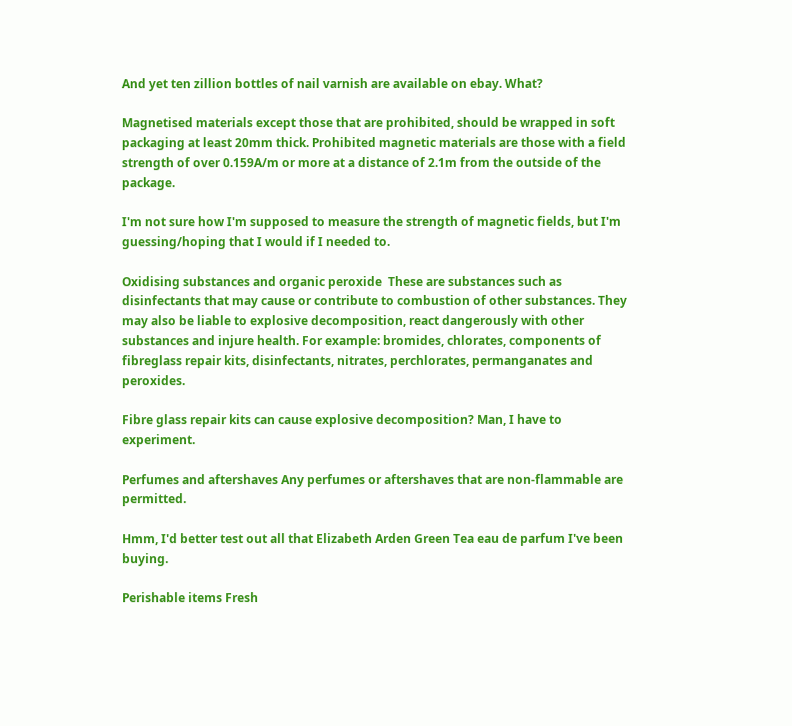And yet ten zillion bottles of nail varnish are available on ebay. What?

Magnetised materials except those that are prohibited, should be wrapped in soft packaging at least 20mm thick. Prohibited magnetic materials are those with a field strength of over 0.159A/m or more at a distance of 2.1m from the outside of the package.

I'm not sure how I'm supposed to measure the strength of magnetic fields, but I'm guessing/hoping that I would if I needed to.

Oxidising substances and organic peroxide  These are substances such as disinfectants that may cause or contribute to combustion of other substances. They may also be liable to explosive decomposition, react dangerously with other substances and injure health. For example: bromides, chlorates, components of fibreglass repair kits, disinfectants, nitrates, perchlorates, permanganates and peroxides.

Fibre glass repair kits can cause explosive decomposition? Man, I have to experiment.

Perfumes and aftershaves Any perfumes or aftershaves that are non-flammable are permitted.

Hmm, I'd better test out all that Elizabeth Arden Green Tea eau de parfum I've been buying.

Perishable items Fresh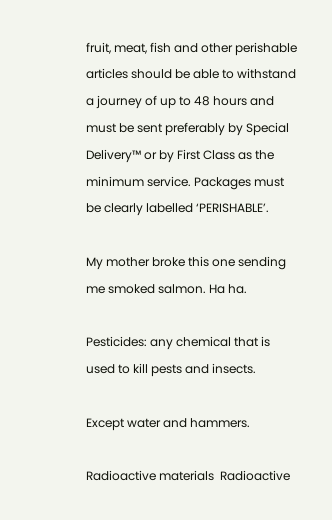fruit, meat, fish and other perishable articles should be able to withstand a journey of up to 48 hours and must be sent preferably by Special Delivery™ or by First Class as the minimum service. Packages must be clearly labelled ‘PERISHABLE’.

My mother broke this one sending me smoked salmon. Ha ha.

Pesticides: any chemical that is used to kill pests and insects.

Except water and hammers.

Radioactive materials  Radioactive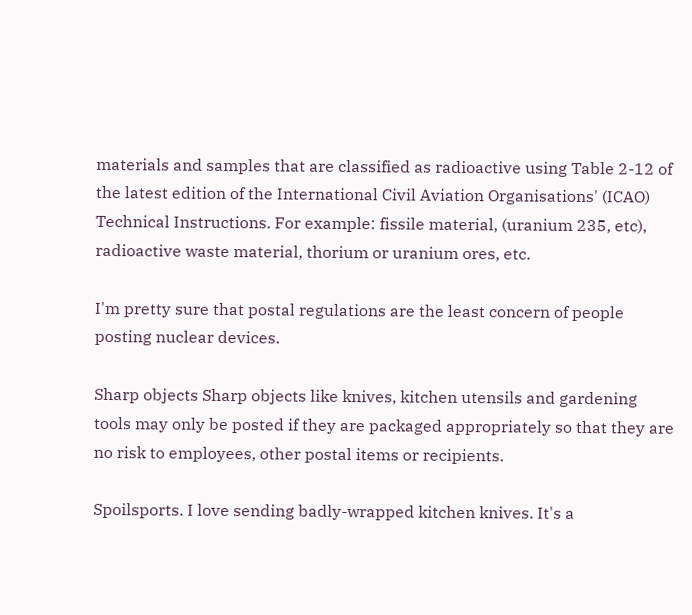materials and samples that are classified as radioactive using Table 2-12 of the latest edition of the International Civil Aviation Organisations' (ICAO) Technical Instructions. For example: fissile material, (uranium 235, etc), radioactive waste material, thorium or uranium ores, etc.

I'm pretty sure that postal regulations are the least concern of people posting nuclear devices.

Sharp objects Sharp objects like knives, kitchen utensils and gardening tools may only be posted if they are packaged appropriately so that they are no risk to employees, other postal items or recipients.

Spoilsports. I love sending badly-wrapped kitchen knives. It's a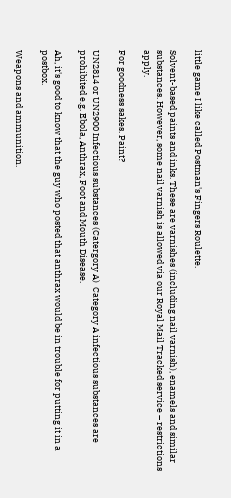little game I like called Postman's Fingers Roulette.

Solvent-based paints and inks. These are varnishes (including nail varnish), enamels and similar substances. However, some nail varnish is allowed via our Royal Mail Tracked service – restrictions apply.

For goodness sakes. Paint?

UN2814 or UN2900 Infectious substances (Catergory A)  Category A infectious substances are prohibited e.g. Ebola, Anthrax, Foot and Mouth Disease.

Ah, it's good to know that the guy who posted that anthrax would be in trouble for putting it in a postbox.

Weapons and ammunition.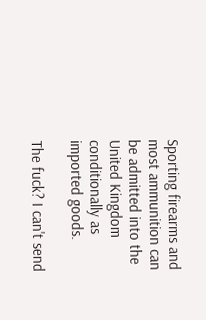Sporting firearms and most ammunition can be admitted into the United Kingdom conditionally as imported goods.

The fuck? I can't send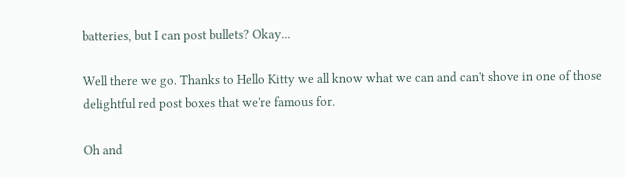batteries, but I can post bullets? Okay...

Well there we go. Thanks to Hello Kitty we all know what we can and can't shove in one of those delightful red post boxes that we're famous for.

Oh and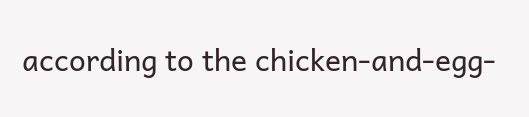according to the chicken-and-egg-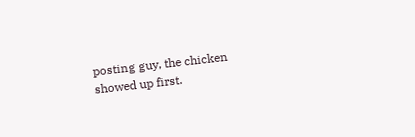posting guy, the chicken showed up first.